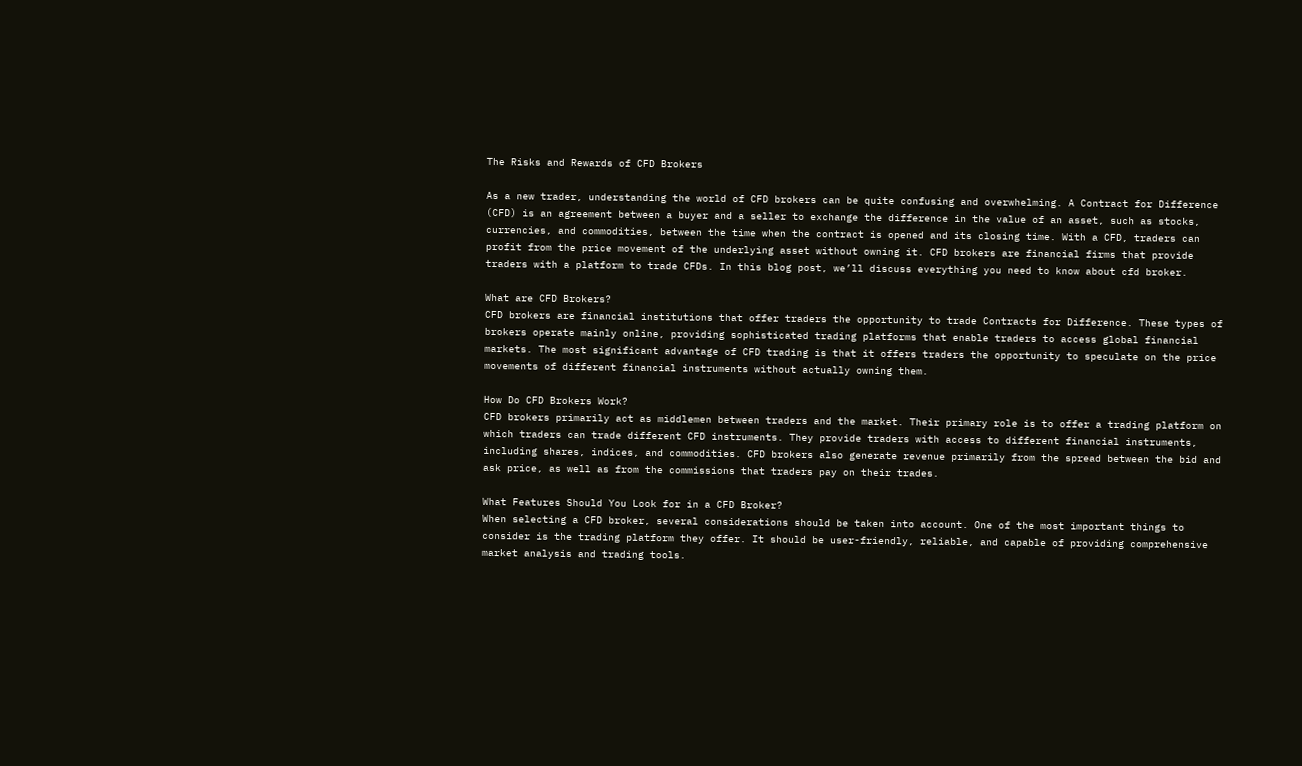The Risks and Rewards of CFD Brokers

As a new trader, understanding the world of CFD brokers can be quite confusing and overwhelming. A Contract for Difference (CFD) is an agreement between a buyer and a seller to exchange the difference in the value of an asset, such as stocks, currencies, and commodities, between the time when the contract is opened and its closing time. With a CFD, traders can profit from the price movement of the underlying asset without owning it. CFD brokers are financial firms that provide traders with a platform to trade CFDs. In this blog post, we’ll discuss everything you need to know about cfd broker.

What are CFD Brokers?
CFD brokers are financial institutions that offer traders the opportunity to trade Contracts for Difference. These types of brokers operate mainly online, providing sophisticated trading platforms that enable traders to access global financial markets. The most significant advantage of CFD trading is that it offers traders the opportunity to speculate on the price movements of different financial instruments without actually owning them.

How Do CFD Brokers Work?
CFD brokers primarily act as middlemen between traders and the market. Their primary role is to offer a trading platform on which traders can trade different CFD instruments. They provide traders with access to different financial instruments, including shares, indices, and commodities. CFD brokers also generate revenue primarily from the spread between the bid and ask price, as well as from the commissions that traders pay on their trades.

What Features Should You Look for in a CFD Broker?
When selecting a CFD broker, several considerations should be taken into account. One of the most important things to consider is the trading platform they offer. It should be user-friendly, reliable, and capable of providing comprehensive market analysis and trading tools.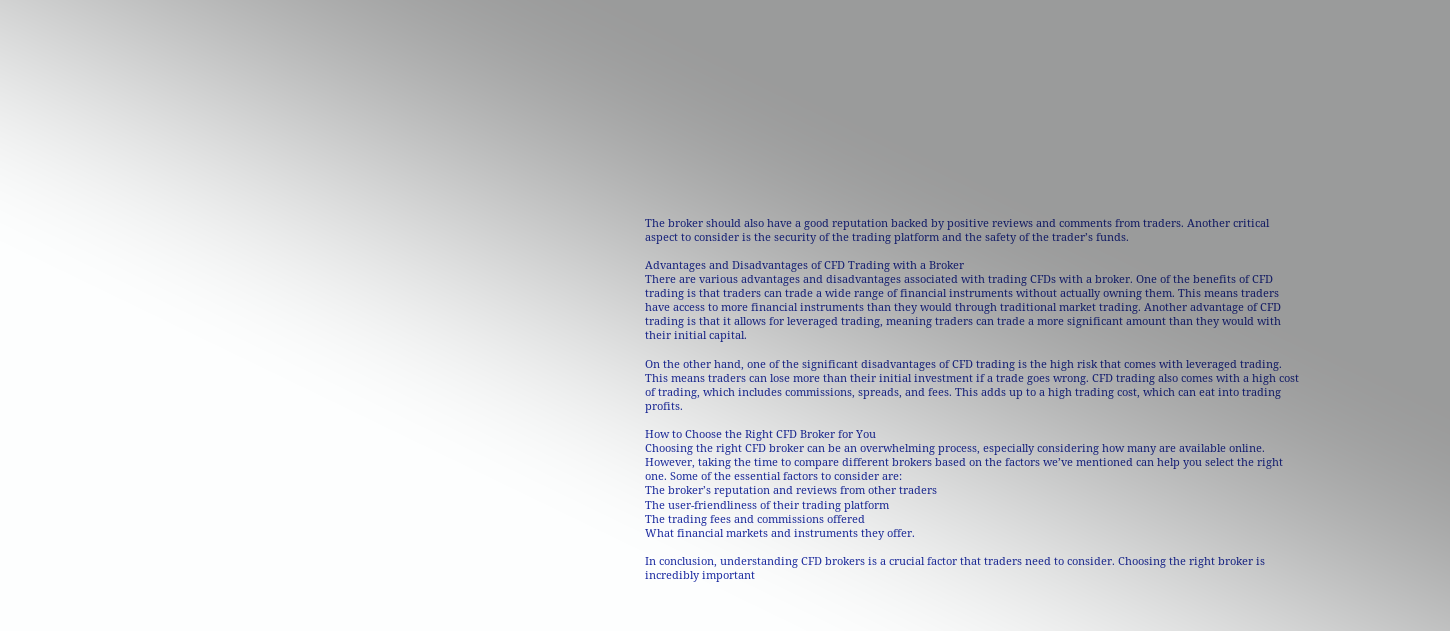The broker should also have a good reputation backed by positive reviews and comments from traders. Another critical aspect to consider is the security of the trading platform and the safety of the trader’s funds.

Advantages and Disadvantages of CFD Trading with a Broker
There are various advantages and disadvantages associated with trading CFDs with a broker. One of the benefits of CFD trading is that traders can trade a wide range of financial instruments without actually owning them. This means traders have access to more financial instruments than they would through traditional market trading. Another advantage of CFD trading is that it allows for leveraged trading, meaning traders can trade a more significant amount than they would with their initial capital.

On the other hand, one of the significant disadvantages of CFD trading is the high risk that comes with leveraged trading. This means traders can lose more than their initial investment if a trade goes wrong. CFD trading also comes with a high cost of trading, which includes commissions, spreads, and fees. This adds up to a high trading cost, which can eat into trading profits.

How to Choose the Right CFD Broker for You
Choosing the right CFD broker can be an overwhelming process, especially considering how many are available online. However, taking the time to compare different brokers based on the factors we’ve mentioned can help you select the right one. Some of the essential factors to consider are:
The broker’s reputation and reviews from other traders
The user-friendliness of their trading platform
The trading fees and commissions offered
What financial markets and instruments they offer.

In conclusion, understanding CFD brokers is a crucial factor that traders need to consider. Choosing the right broker is incredibly important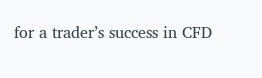for a trader’s success in CFD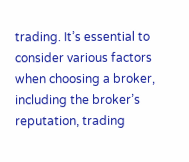trading. It’s essential to consider various factors when choosing a broker, including the broker’s reputation, trading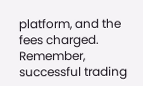platform, and the fees charged. Remember, successful trading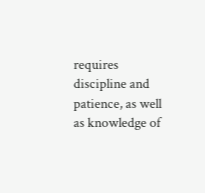requires discipline and patience, as well as knowledge of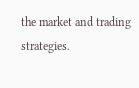the market and trading strategies.